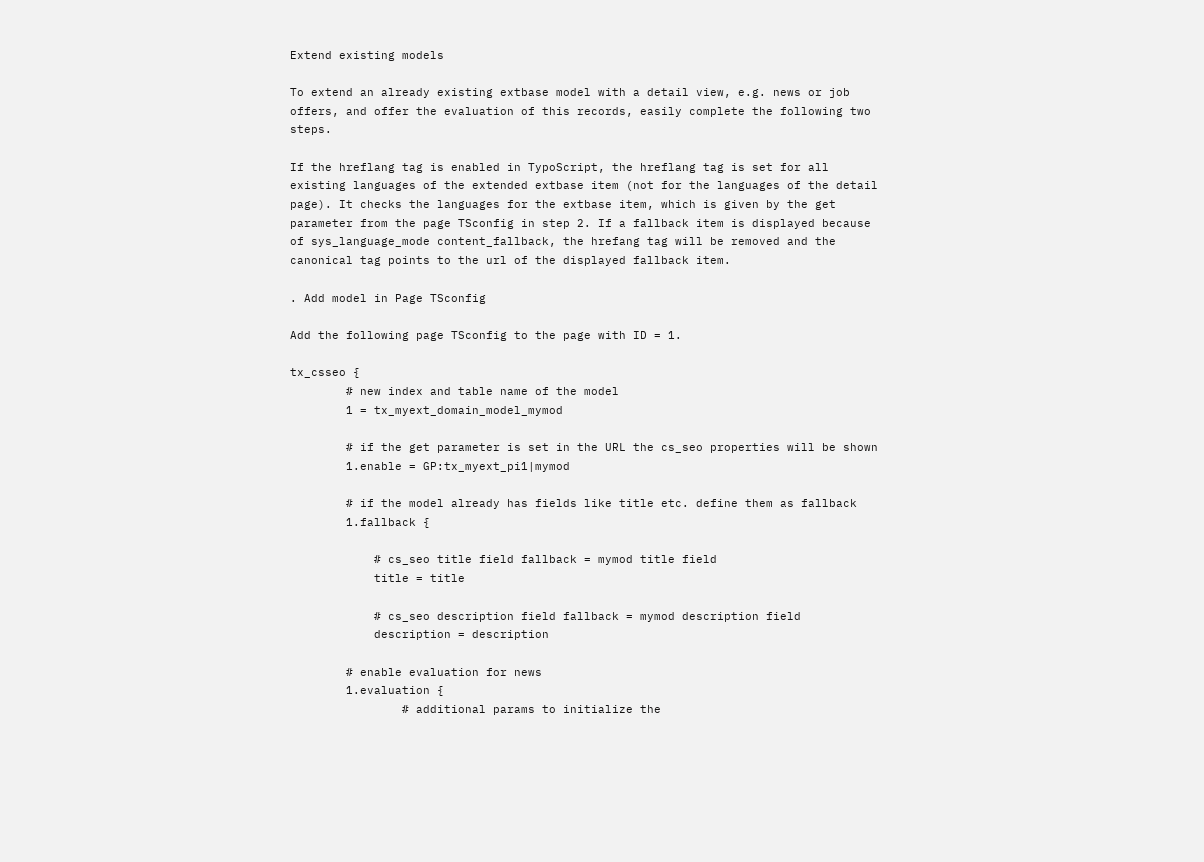Extend existing models

To extend an already existing extbase model with a detail view, e.g. news or job offers, and offer the evaluation of this records, easily complete the following two steps.

If the hreflang tag is enabled in TypoScript, the hreflang tag is set for all existing languages of the extended extbase item (not for the languages of the detail page). It checks the languages for the extbase item, which is given by the get parameter from the page TSconfig in step 2. If a fallback item is displayed because of sys_language_mode content_fallback, the hrefang tag will be removed and the canonical tag points to the url of the displayed fallback item.

. Add model in Page TSconfig

Add the following page TSconfig to the page with ID = 1.

tx_csseo {
        # new index and table name of the model
        1 = tx_myext_domain_model_mymod

        # if the get parameter is set in the URL the cs_seo properties will be shown
        1.enable = GP:tx_myext_pi1|mymod

        # if the model already has fields like title etc. define them as fallback
        1.fallback {

            # cs_seo title field fallback = mymod title field
            title = title

            # cs_seo description field fallback = mymod description field
            description = description

        # enable evaluation for news
        1.evaluation {
                # additional params to initialize the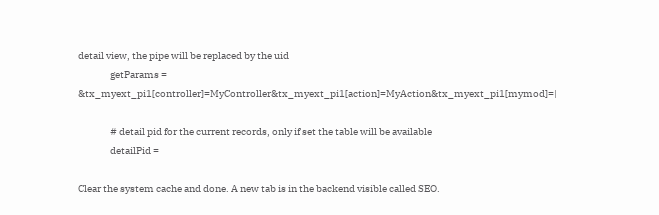detail view, the pipe will be replaced by the uid
                getParams = &tx_myext_pi1[controller]=MyController&tx_myext_pi1[action]=MyAction&tx_myext_pi1[mymod]=|

                # detail pid for the current records, only if set the table will be available
                detailPid =

Clear the system cache and done. A new tab is in the backend visible called SEO.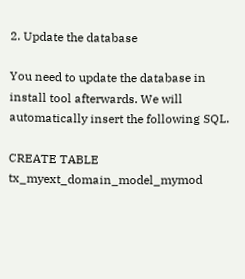2. Update the database

You need to update the database in install tool afterwards. We will automatically insert the following SQL.

CREATE TABLE tx_myext_domain_model_mymod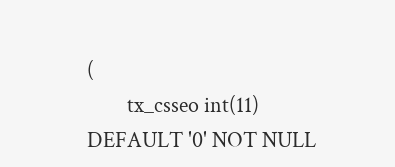(
        tx_csseo int(11) DEFAULT '0' NOT NULL